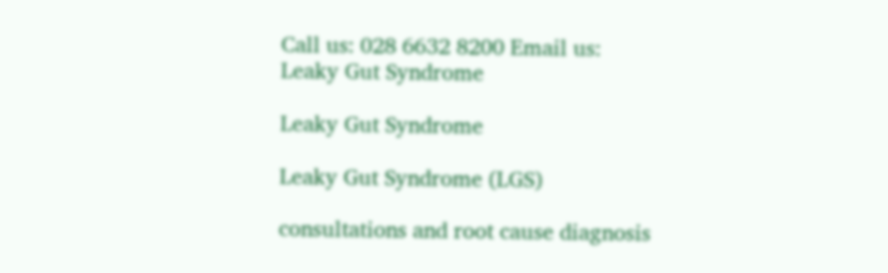Call us: 028 6632 8200 Email us:
Leaky Gut Syndrome

Leaky Gut Syndrome

Leaky Gut Syndrome (LGS)

consultations and root cause diagnosis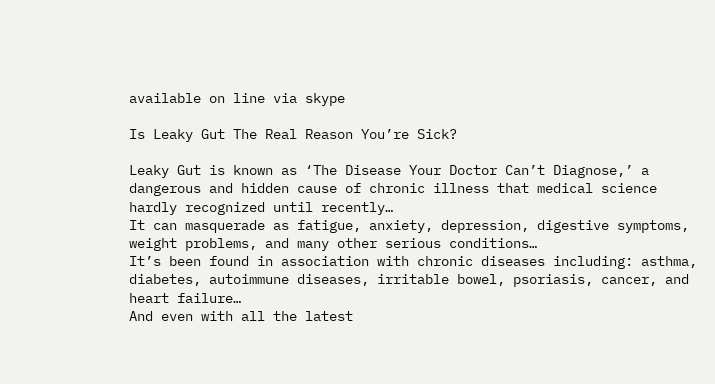available on line via skype

Is Leaky Gut The Real Reason You’re Sick?

Leaky Gut is known as ‘The Disease Your Doctor Can’t Diagnose,’ a dangerous and hidden cause of chronic illness that medical science hardly recognized until recently…
It can masquerade as fatigue, anxiety, depression, digestive symptoms, weight problems, and many other serious conditions…
It’s been found in association with chronic diseases including: asthma, diabetes, autoimmune diseases, irritable bowel, psoriasis, cancer, and heart failure…
And even with all the latest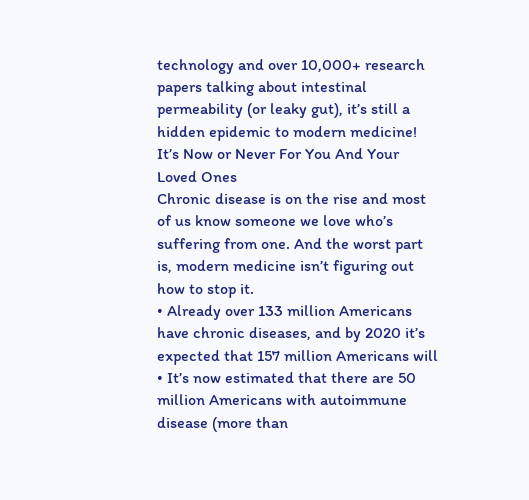technology and over 10,000+ research papers talking about intestinal permeability (or leaky gut), it’s still a hidden epidemic to modern medicine!
It’s Now or Never For You And Your Loved Ones
Chronic disease is on the rise and most of us know someone we love who’s suffering from one. And the worst part is, modern medicine isn’t figuring out how to stop it.
• Already over 133 million Americans have chronic diseases, and by 2020 it’s expected that 157 million Americans will
• It’s now estimated that there are 50 million Americans with autoimmune disease (more than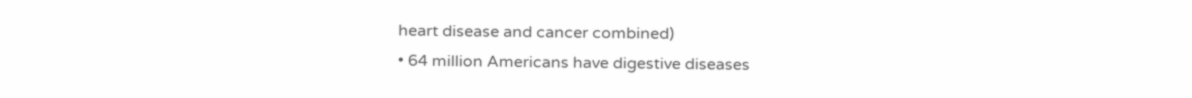heart disease and cancer combined)
• 64 million Americans have digestive diseases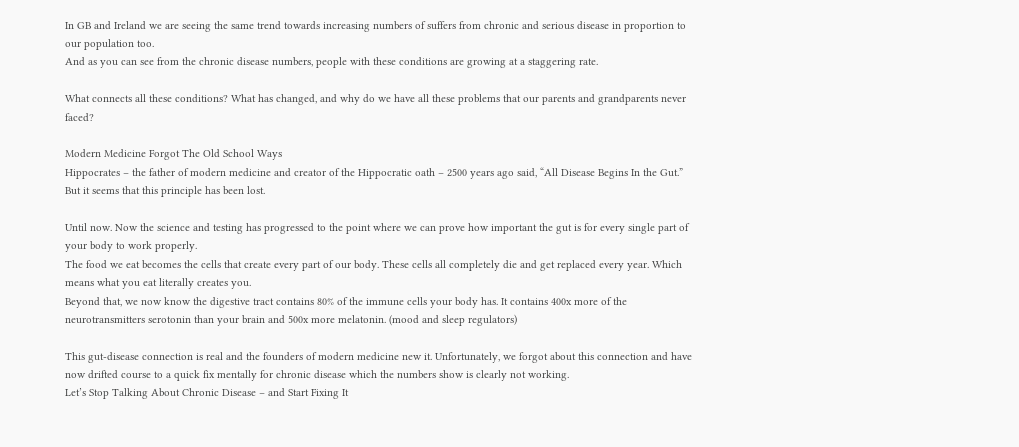In GB and Ireland we are seeing the same trend towards increasing numbers of suffers from chronic and serious disease in proportion to our population too.
And as you can see from the chronic disease numbers, people with these conditions are growing at a staggering rate.

What connects all these conditions? What has changed, and why do we have all these problems that our parents and grandparents never faced?

Modern Medicine Forgot The Old School Ways
Hippocrates – the father of modern medicine and creator of the Hippocratic oath – 2500 years ago said, “All Disease Begins In the Gut.” But it seems that this principle has been lost.

Until now. Now the science and testing has progressed to the point where we can prove how important the gut is for every single part of your body to work properly.
The food we eat becomes the cells that create every part of our body. These cells all completely die and get replaced every year. Which means what you eat literally creates you.
Beyond that, we now know the digestive tract contains 80% of the immune cells your body has. It contains 400x more of the neurotransmitters serotonin than your brain and 500x more melatonin. (mood and sleep regulators)

This gut-disease connection is real and the founders of modern medicine new it. Unfortunately, we forgot about this connection and have now drifted course to a quick fix mentally for chronic disease which the numbers show is clearly not working.
Let’s Stop Talking About Chronic Disease – and Start Fixing It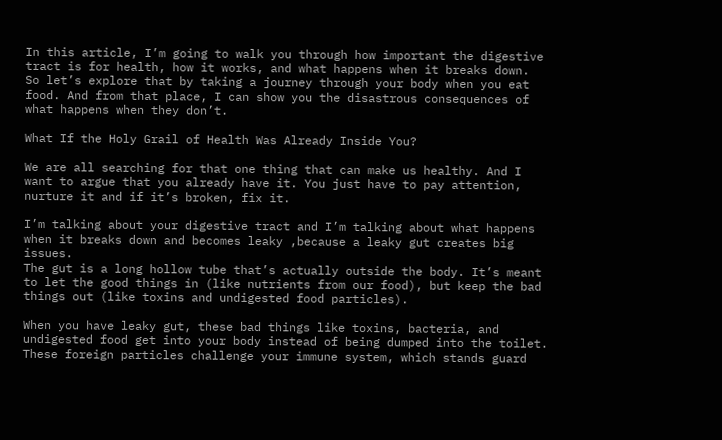In this article, I’m going to walk you through how important the digestive tract is for health, how it works, and what happens when it breaks down.
So let’s explore that by taking a journey through your body when you eat food. And from that place, I can show you the disastrous consequences of what happens when they don’t.

What If the Holy Grail of Health Was Already Inside You?

We are all searching for that one thing that can make us healthy. And I want to argue that you already have it. You just have to pay attention, nurture it and if it’s broken, fix it.

I’m talking about your digestive tract and I’m talking about what happens when it breaks down and becomes leaky ,because a leaky gut creates big issues.
The gut is a long hollow tube that’s actually outside the body. It’s meant to let the good things in (like nutrients from our food), but keep the bad things out (like toxins and undigested food particles).

When you have leaky gut, these bad things like toxins, bacteria, and undigested food get into your body instead of being dumped into the toilet.
These foreign particles challenge your immune system, which stands guard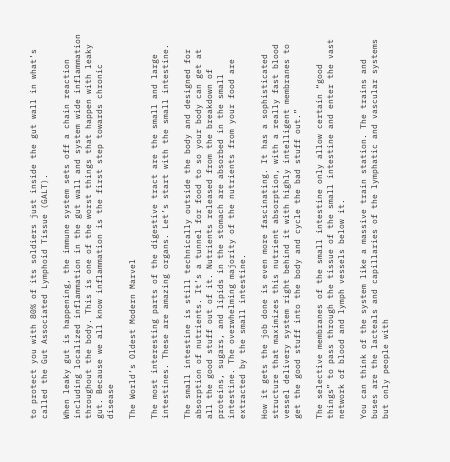to protect you with 80% of its soldiers just inside the gut wall in what’s called the Gut Associated Lymphoid Tissue (GALT).

When leaky gut is happening, the immune system sets off a chain reaction including localized inflammation in the gut wall and system wide inflammation throughout the body. This is one of the worst things that happen with leaky gut. Because we all know inflammation is the first step towards chronic disease

The World’s Oldest Modern Marvel

The most interesting parts of the digestive tract are the small and large intestines. These are amazing organs. Let’s start with the small intestine.

The small intestine is still technically outside the body and designed for absorption of nutrients. It’s a tunnel for food to so your body can get at all the good stuff out of it. Nutrients released from the breakdown of proteins, sugars, and lipids in the stomach are absorbed in the small intestine. The overwhelming majority of the nutrients from your food are extracted by the small intestine.

How it gets the job done is even more fascinating. It has a sophisticated structure that maximizes this nutrient absorption, with a really fast blood vessel delivery system right behind it with highly intelligent membranes to get the good stuff into the body and cycle the bad stuff out.”

The selective membranes of the small intestine only allow certain “good things” to pass through the tissue of the small intestine and enter the vast network of blood and lymph vessels below it.

You can think of the system like a massive train station. The trains and buses are the lacteals and capillaries of the lymphatic and vascular systems but only people with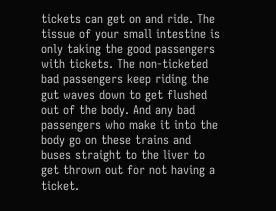tickets can get on and ride. The tissue of your small intestine is only taking the good passengers with tickets. The non-ticketed bad passengers keep riding the gut waves down to get flushed out of the body. And any bad passengers who make it into the body go on these trains and buses straight to the liver to get thrown out for not having a ticket.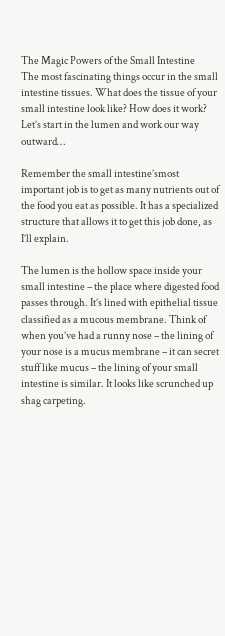The Magic Powers of the Small Intestine
The most fascinating things occur in the small intestine tissues. What does the tissue of your small intestine look like? How does it work? Let’s start in the lumen and work our way outward…

Remember the small intestine’smost important job is to get as many nutrients out of the food you eat as possible. It has a specialized structure that allows it to get this job done, as I’ll explain.

The lumen is the hollow space inside your small intestine – the place where digested food passes through. It’s lined with epithelial tissue classified as a mucous membrane. Think of when you’ve had a runny nose – the lining of your nose is a mucus membrane – it can secret stuff like mucus – the lining of your small intestine is similar. It looks like scrunched up shag carpeting.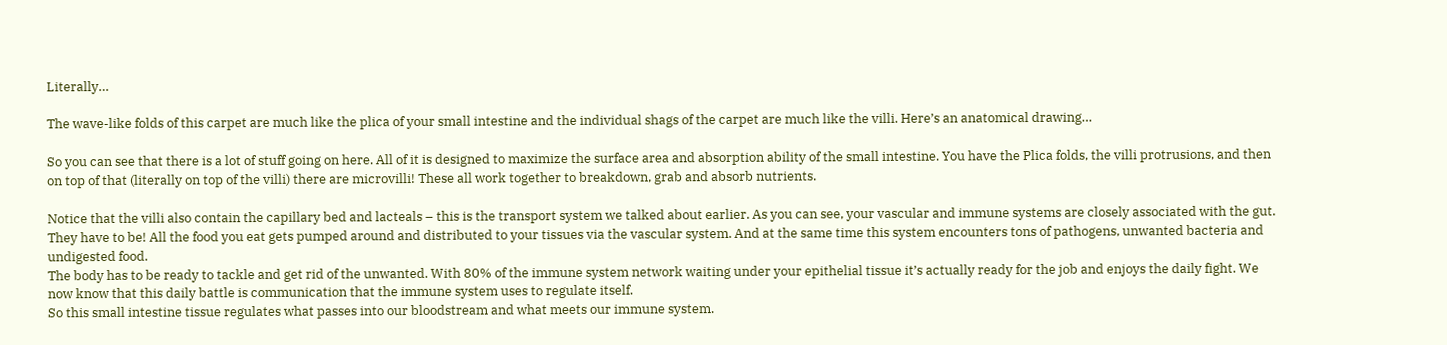Literally…

The wave-like folds of this carpet are much like the plica of your small intestine and the individual shags of the carpet are much like the villi. Here’s an anatomical drawing…

So you can see that there is a lot of stuff going on here. All of it is designed to maximize the surface area and absorption ability of the small intestine. You have the Plica folds, the villi protrusions, and then on top of that (literally on top of the villi) there are microvilli! These all work together to breakdown, grab and absorb nutrients.

Notice that the villi also contain the capillary bed and lacteals – this is the transport system we talked about earlier. As you can see, your vascular and immune systems are closely associated with the gut. They have to be! All the food you eat gets pumped around and distributed to your tissues via the vascular system. And at the same time this system encounters tons of pathogens, unwanted bacteria and undigested food.
The body has to be ready to tackle and get rid of the unwanted. With 80% of the immune system network waiting under your epithelial tissue it’s actually ready for the job and enjoys the daily fight. We now know that this daily battle is communication that the immune system uses to regulate itself.
So this small intestine tissue regulates what passes into our bloodstream and what meets our immune system.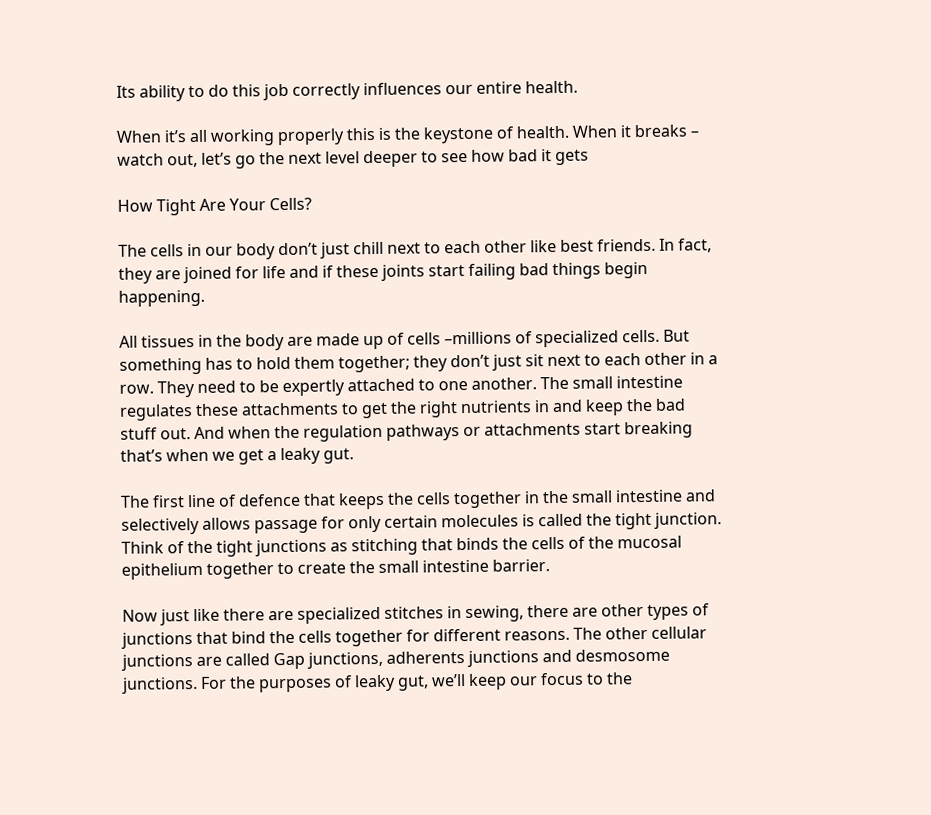Its ability to do this job correctly influences our entire health.

When it’s all working properly this is the keystone of health. When it breaks – watch out, let’s go the next level deeper to see how bad it gets

How Tight Are Your Cells?

The cells in our body don’t just chill next to each other like best friends. In fact, they are joined for life and if these joints start failing bad things begin happening.

All tissues in the body are made up of cells –millions of specialized cells. But something has to hold them together; they don’t just sit next to each other in a row. They need to be expertly attached to one another. The small intestine regulates these attachments to get the right nutrients in and keep the bad stuff out. And when the regulation pathways or attachments start breaking that’s when we get a leaky gut.

The first line of defence that keeps the cells together in the small intestine and selectively allows passage for only certain molecules is called the tight junction. Think of the tight junctions as stitching that binds the cells of the mucosal epithelium together to create the small intestine barrier.

Now just like there are specialized stitches in sewing, there are other types of junctions that bind the cells together for different reasons. The other cellular junctions are called Gap junctions, adherents junctions and desmosome junctions. For the purposes of leaky gut, we’ll keep our focus to the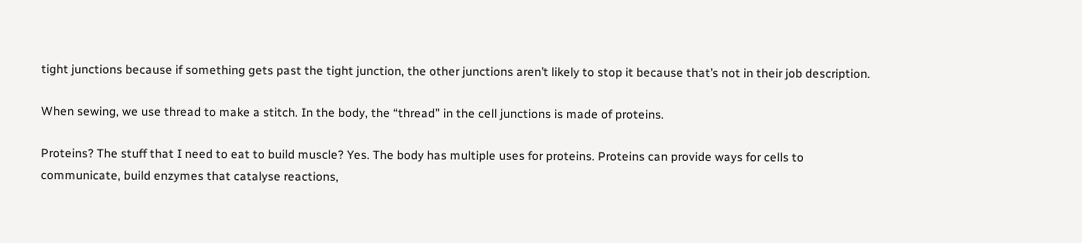tight junctions because if something gets past the tight junction, the other junctions aren’t likely to stop it because that’s not in their job description.

When sewing, we use thread to make a stitch. In the body, the “thread” in the cell junctions is made of proteins.

Proteins? The stuff that I need to eat to build muscle? Yes. The body has multiple uses for proteins. Proteins can provide ways for cells to communicate, build enzymes that catalyse reactions,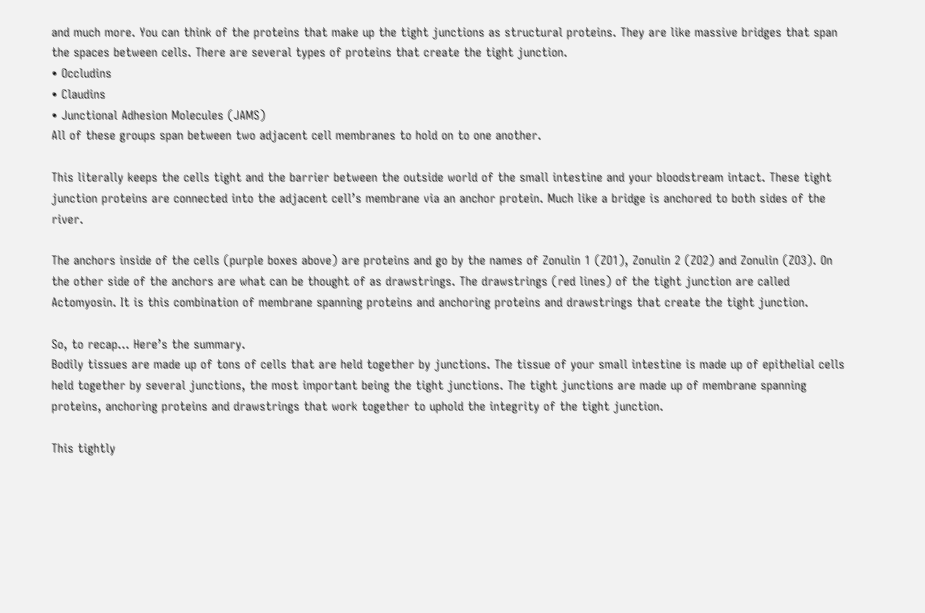and much more. You can think of the proteins that make up the tight junctions as structural proteins. They are like massive bridges that span the spaces between cells. There are several types of proteins that create the tight junction.
• Occludins
• Claudins
• Junctional Adhesion Molecules (JAMS)
All of these groups span between two adjacent cell membranes to hold on to one another.

This literally keeps the cells tight and the barrier between the outside world of the small intestine and your bloodstream intact. These tight junction proteins are connected into the adjacent cell’s membrane via an anchor protein. Much like a bridge is anchored to both sides of the river.

The anchors inside of the cells (purple boxes above) are proteins and go by the names of Zonulin 1 (ZO1), Zonulin 2 (ZO2) and Zonulin (ZO3). On the other side of the anchors are what can be thought of as drawstrings. The drawstrings (red lines) of the tight junction are called Actomyosin. It is this combination of membrane spanning proteins and anchoring proteins and drawstrings that create the tight junction.

So, to recap… Here’s the summary.
Bodily tissues are made up of tons of cells that are held together by junctions. The tissue of your small intestine is made up of epithelial cells held together by several junctions, the most important being the tight junctions. The tight junctions are made up of membrane spanning proteins, anchoring proteins and drawstrings that work together to uphold the integrity of the tight junction.

This tightly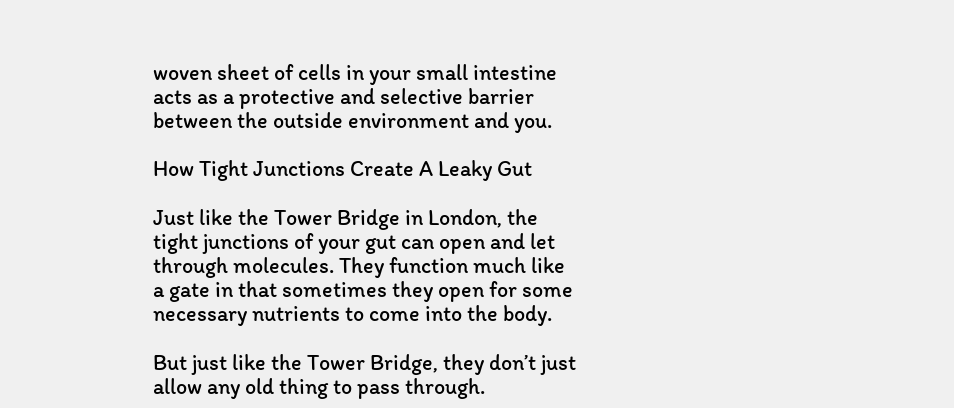woven sheet of cells in your small intestine acts as a protective and selective barrier between the outside environment and you.

How Tight Junctions Create A Leaky Gut

Just like the Tower Bridge in London, the tight junctions of your gut can open and let through molecules. They function much like a gate in that sometimes they open for some necessary nutrients to come into the body.

But just like the Tower Bridge, they don’t just allow any old thing to pass through.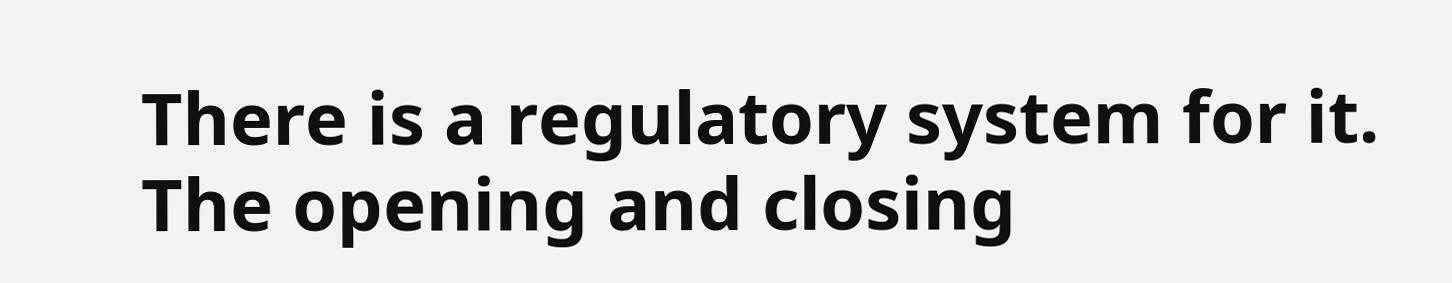There is a regulatory system for it.
The opening and closing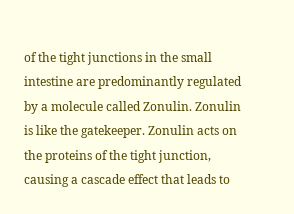of the tight junctions in the small intestine are predominantly regulated by a molecule called Zonulin. Zonulin is like the gatekeeper. Zonulin acts on the proteins of the tight junction, causing a cascade effect that leads to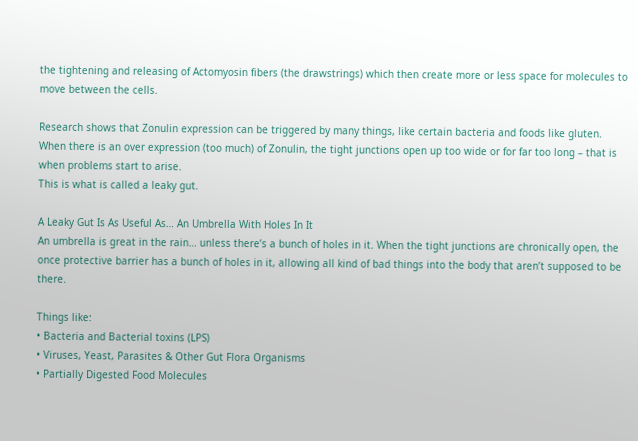the tightening and releasing of Actomyosin fibers (the drawstrings) which then create more or less space for molecules to move between the cells.

Research shows that Zonulin expression can be triggered by many things, like certain bacteria and foods like gluten. When there is an over expression (too much) of Zonulin, the tight junctions open up too wide or for far too long – that is when problems start to arise.
This is what is called a leaky gut.

A Leaky Gut Is As Useful As… An Umbrella With Holes In It
An umbrella is great in the rain… unless there’s a bunch of holes in it. When the tight junctions are chronically open, the once protective barrier has a bunch of holes in it, allowing all kind of bad things into the body that aren’t supposed to be there.

Things like:
• Bacteria and Bacterial toxins (LPS)
• Viruses, Yeast, Parasites & Other Gut Flora Organisms
• Partially Digested Food Molecules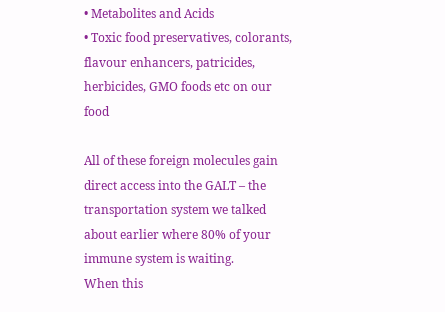• Metabolites and Acids
• Toxic food preservatives, colorants, flavour enhancers, patricides, herbicides, GMO foods etc on our food

All of these foreign molecules gain direct access into the GALT – the transportation system we talked about earlier where 80% of your immune system is waiting.
When this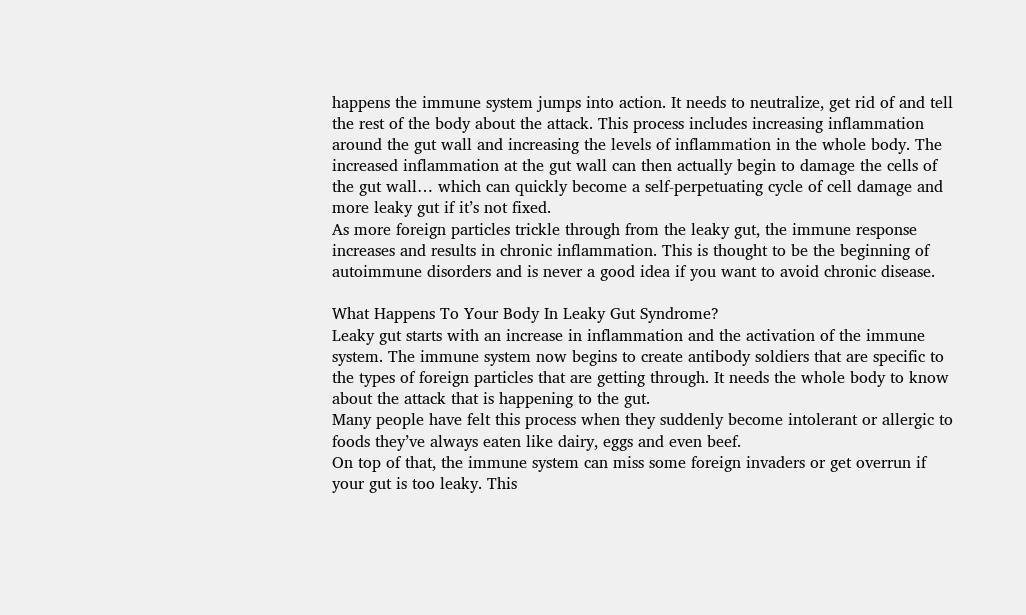happens the immune system jumps into action. It needs to neutralize, get rid of and tell the rest of the body about the attack. This process includes increasing inflammation around the gut wall and increasing the levels of inflammation in the whole body. The increased inflammation at the gut wall can then actually begin to damage the cells of the gut wall… which can quickly become a self-perpetuating cycle of cell damage and more leaky gut if it’s not fixed.
As more foreign particles trickle through from the leaky gut, the immune response increases and results in chronic inflammation. This is thought to be the beginning of autoimmune disorders and is never a good idea if you want to avoid chronic disease.

What Happens To Your Body In Leaky Gut Syndrome?
Leaky gut starts with an increase in inflammation and the activation of the immune system. The immune system now begins to create antibody soldiers that are specific to the types of foreign particles that are getting through. It needs the whole body to know about the attack that is happening to the gut.
Many people have felt this process when they suddenly become intolerant or allergic to foods they’ve always eaten like dairy, eggs and even beef.
On top of that, the immune system can miss some foreign invaders or get overrun if your gut is too leaky. This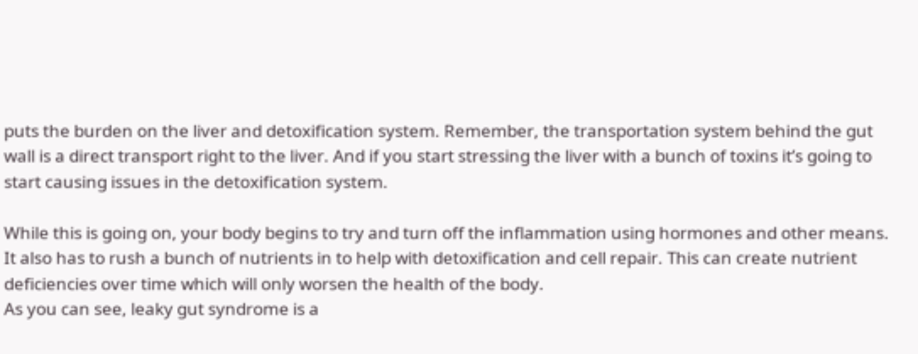puts the burden on the liver and detoxification system. Remember, the transportation system behind the gut wall is a direct transport right to the liver. And if you start stressing the liver with a bunch of toxins it’s going to start causing issues in the detoxification system.

While this is going on, your body begins to try and turn off the inflammation using hormones and other means. It also has to rush a bunch of nutrients in to help with detoxification and cell repair. This can create nutrient deficiencies over time which will only worsen the health of the body.
As you can see, leaky gut syndrome is a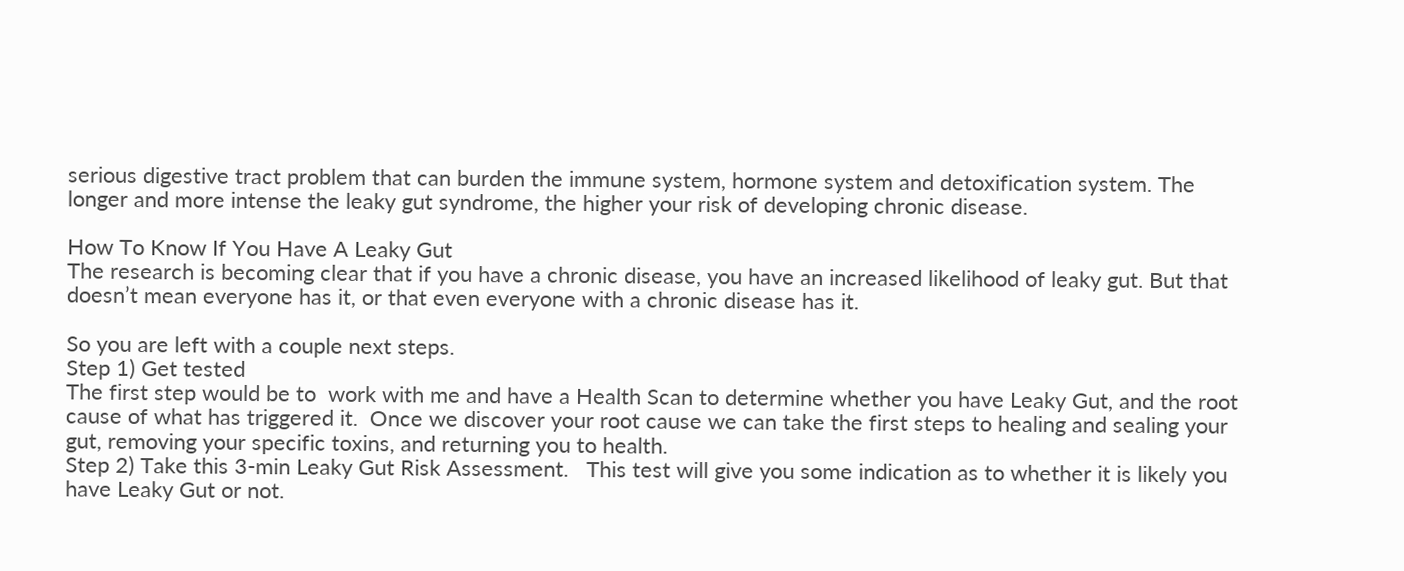serious digestive tract problem that can burden the immune system, hormone system and detoxification system. The longer and more intense the leaky gut syndrome, the higher your risk of developing chronic disease.

How To Know If You Have A Leaky Gut
The research is becoming clear that if you have a chronic disease, you have an increased likelihood of leaky gut. But that doesn’t mean everyone has it, or that even everyone with a chronic disease has it.

So you are left with a couple next steps.
Step 1) Get tested
The first step would be to  work with me and have a Health Scan to determine whether you have Leaky Gut, and the root cause of what has triggered it.  Once we discover your root cause we can take the first steps to healing and sealing your gut, removing your specific toxins, and returning you to health.
Step 2) Take this 3-min Leaky Gut Risk Assessment.   This test will give you some indication as to whether it is likely you have Leaky Gut or not.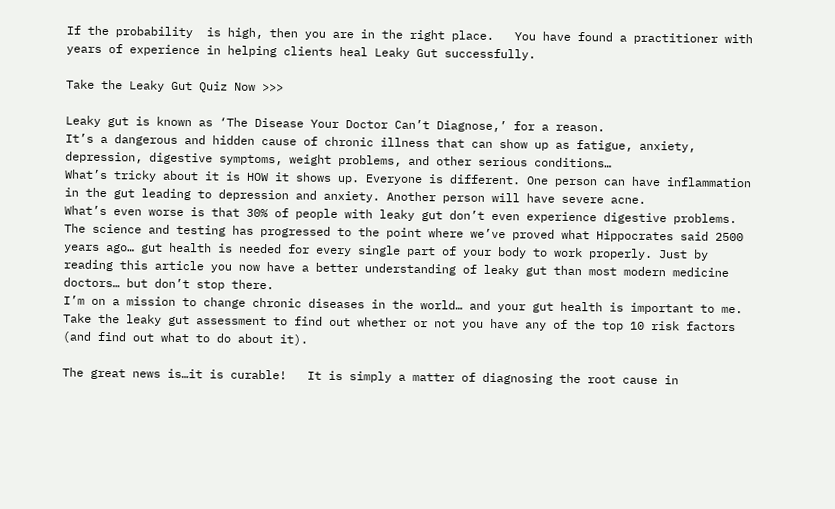If the probability  is high, then you are in the right place.   You have found a practitioner with years of experience in helping clients heal Leaky Gut successfully.

Take the Leaky Gut Quiz Now >>>

Leaky gut is known as ‘The Disease Your Doctor Can’t Diagnose,’ for a reason.
It’s a dangerous and hidden cause of chronic illness that can show up as fatigue, anxiety, depression, digestive symptoms, weight problems, and other serious conditions…
What’s tricky about it is HOW it shows up. Everyone is different. One person can have inflammation in the gut leading to depression and anxiety. Another person will have severe acne.
What’s even worse is that 30% of people with leaky gut don’t even experience digestive problems.
The science and testing has progressed to the point where we’ve proved what Hippocrates said 2500 years ago… gut health is needed for every single part of your body to work properly. Just by reading this article you now have a better understanding of leaky gut than most modern medicine doctors… but don’t stop there.
I’m on a mission to change chronic diseases in the world… and your gut health is important to me.
Take the leaky gut assessment to find out whether or not you have any of the top 10 risk factors (and find out what to do about it).

The great news is…it is curable!   It is simply a matter of diagnosing the root cause in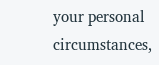your personal circumstances,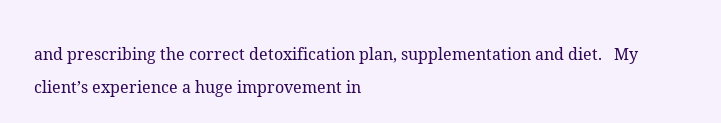and prescribing the correct detoxification plan, supplementation and diet.   My client’s experience a huge improvement in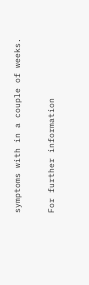symptoms with in a couple of weeks.

For further information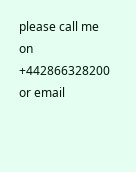please call me on +442866328200 or email